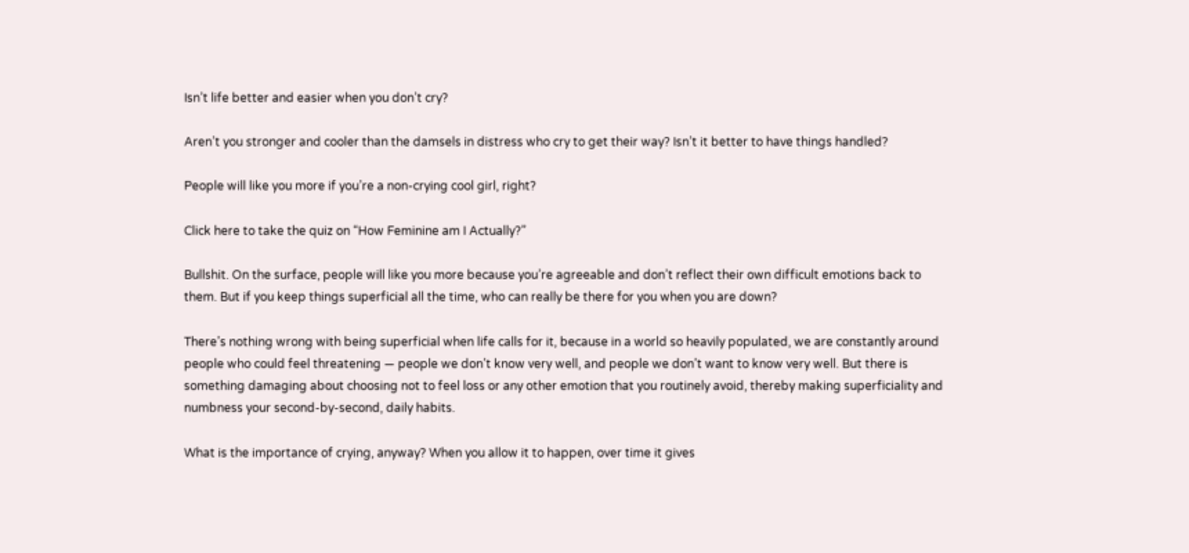Isn’t life better and easier when you don’t cry?

Aren’t you stronger and cooler than the damsels in distress who cry to get their way? Isn’t it better to have things handled?

People will like you more if you’re a non-crying cool girl, right?

Click here to take the quiz on “How Feminine am I Actually?”

Bullshit. On the surface, people will like you more because you’re agreeable and don’t reflect their own difficult emotions back to them. But if you keep things superficial all the time, who can really be there for you when you are down?

There’s nothing wrong with being superficial when life calls for it, because in a world so heavily populated, we are constantly around people who could feel threatening — people we don’t know very well, and people we don’t want to know very well. But there is something damaging about choosing not to feel loss or any other emotion that you routinely avoid, thereby making superficiality and numbness your second-by-second, daily habits.

What is the importance of crying, anyway? When you allow it to happen, over time it gives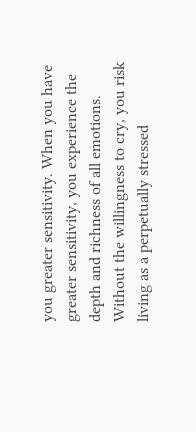you greater sensitivity. When you have greater sensitivity, you experience the depth and richness of all emotions. Without the willingness to cry, you risk living as a perpetually stressed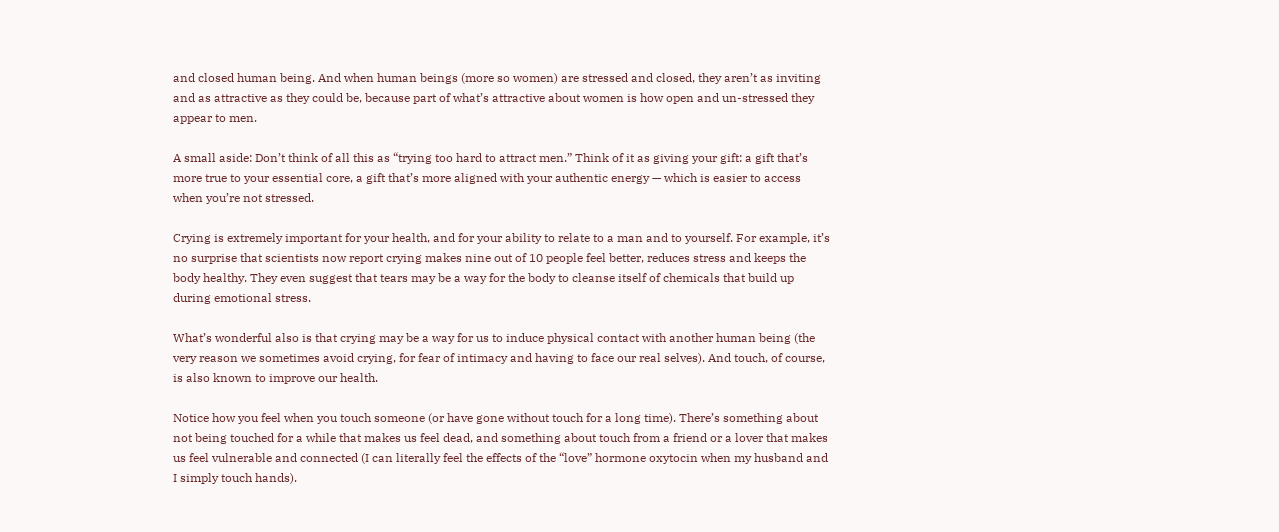and closed human being. And when human beings (more so women) are stressed and closed, they aren’t as inviting and as attractive as they could be, because part of what’s attractive about women is how open and un-stressed they appear to men.

A small aside: Don’t think of all this as “trying too hard to attract men.” Think of it as giving your gift: a gift that’s more true to your essential core, a gift that’s more aligned with your authentic energy — which is easier to access when you’re not stressed.

Crying is extremely important for your health, and for your ability to relate to a man and to yourself. For example, it’s no surprise that scientists now report crying makes nine out of 10 people feel better, reduces stress and keeps the body healthy. They even suggest that tears may be a way for the body to cleanse itself of chemicals that build up during emotional stress.

What’s wonderful also is that crying may be a way for us to induce physical contact with another human being (the very reason we sometimes avoid crying, for fear of intimacy and having to face our real selves). And touch, of course, is also known to improve our health.

Notice how you feel when you touch someone (or have gone without touch for a long time). There’s something about not being touched for a while that makes us feel dead, and something about touch from a friend or a lover that makes us feel vulnerable and connected (I can literally feel the effects of the “love” hormone oxytocin when my husband and I simply touch hands).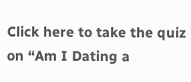Click here to take the quiz on “Am I Dating a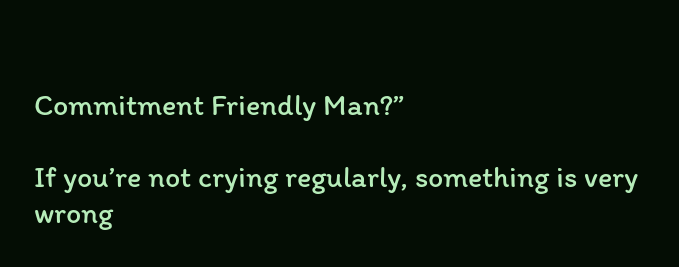Commitment Friendly Man?”

If you’re not crying regularly, something is very wrong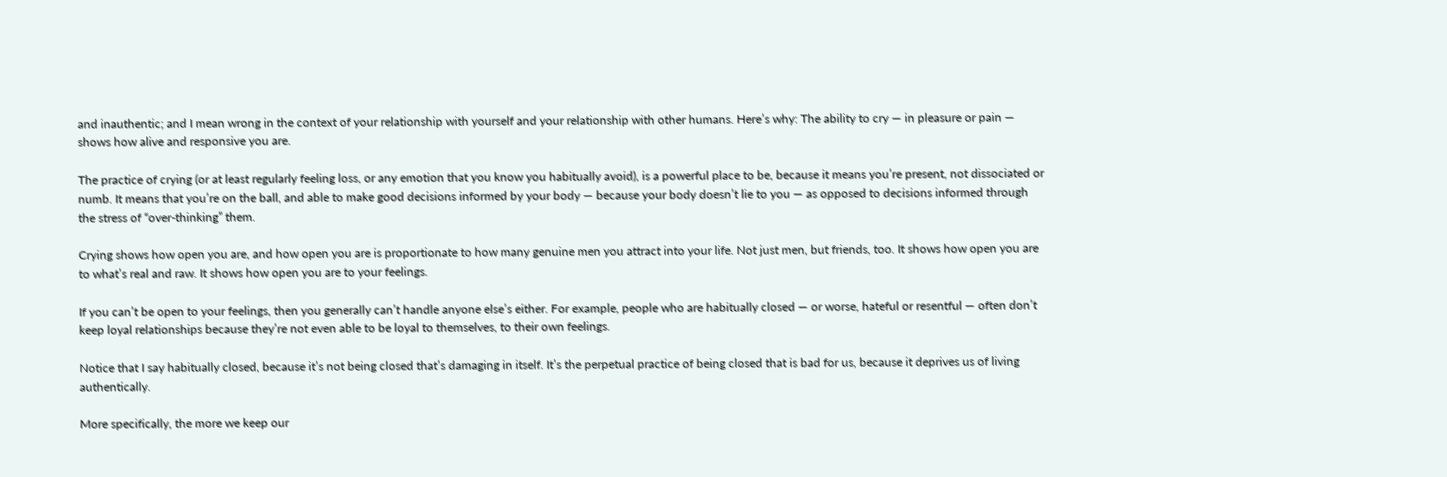and inauthentic; and I mean wrong in the context of your relationship with yourself and your relationship with other humans. Here’s why: The ability to cry — in pleasure or pain — shows how alive and responsive you are.

The practice of crying (or at least regularly feeling loss, or any emotion that you know you habitually avoid), is a powerful place to be, because it means you’re present, not dissociated or numb. It means that you’re on the ball, and able to make good decisions informed by your body — because your body doesn’t lie to you — as opposed to decisions informed through the stress of “over-thinking” them.

Crying shows how open you are, and how open you are is proportionate to how many genuine men you attract into your life. Not just men, but friends, too. It shows how open you are to what’s real and raw. It shows how open you are to your feelings.

If you can’t be open to your feelings, then you generally can’t handle anyone else’s either. For example, people who are habitually closed — or worse, hateful or resentful — often don’t keep loyal relationships because they’re not even able to be loyal to themselves, to their own feelings.

Notice that I say habitually closed, because it’s not being closed that’s damaging in itself. It’s the perpetual practice of being closed that is bad for us, because it deprives us of living authentically.

More specifically, the more we keep our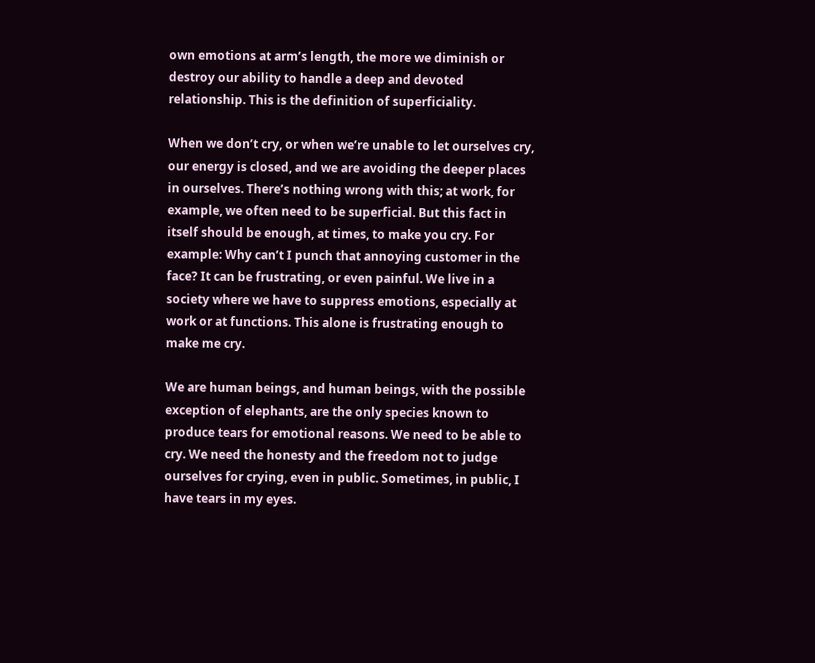own emotions at arm’s length, the more we diminish or destroy our ability to handle a deep and devoted relationship. This is the definition of superficiality.

When we don’t cry, or when we’re unable to let ourselves cry, our energy is closed, and we are avoiding the deeper places in ourselves. There’s nothing wrong with this; at work, for example, we often need to be superficial. But this fact in itself should be enough, at times, to make you cry. For example: Why can’t I punch that annoying customer in the face? It can be frustrating, or even painful. We live in a society where we have to suppress emotions, especially at work or at functions. This alone is frustrating enough to make me cry.

We are human beings, and human beings, with the possible exception of elephants, are the only species known to produce tears for emotional reasons. We need to be able to cry. We need the honesty and the freedom not to judge ourselves for crying, even in public. Sometimes, in public, I have tears in my eyes.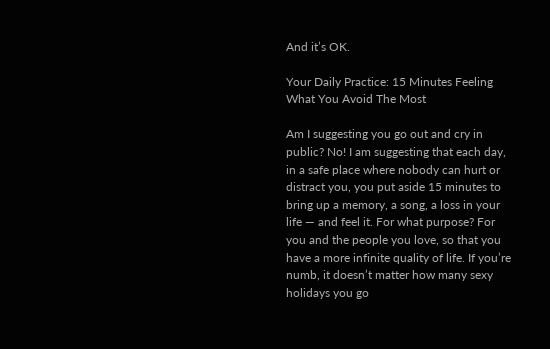And it’s OK.

Your Daily Practice: 15 Minutes Feeling What You Avoid The Most

Am I suggesting you go out and cry in public? No! I am suggesting that each day, in a safe place where nobody can hurt or distract you, you put aside 15 minutes to bring up a memory, a song, a loss in your life — and feel it. For what purpose? For you and the people you love, so that you have a more infinite quality of life. If you’re numb, it doesn’t matter how many sexy holidays you go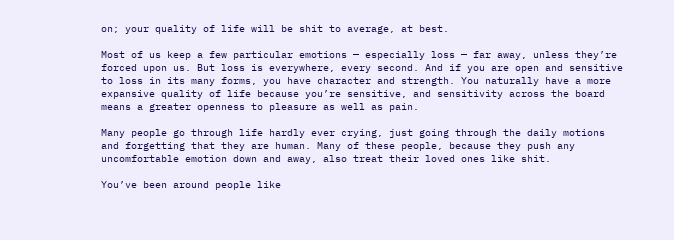on; your quality of life will be shit to average, at best.

Most of us keep a few particular emotions — especially loss — far away, unless they’re forced upon us. But loss is everywhere, every second. And if you are open and sensitive to loss in its many forms, you have character and strength. You naturally have a more expansive quality of life because you’re sensitive, and sensitivity across the board means a greater openness to pleasure as well as pain.

Many people go through life hardly ever crying, just going through the daily motions and forgetting that they are human. Many of these people, because they push any uncomfortable emotion down and away, also treat their loved ones like shit.

You’ve been around people like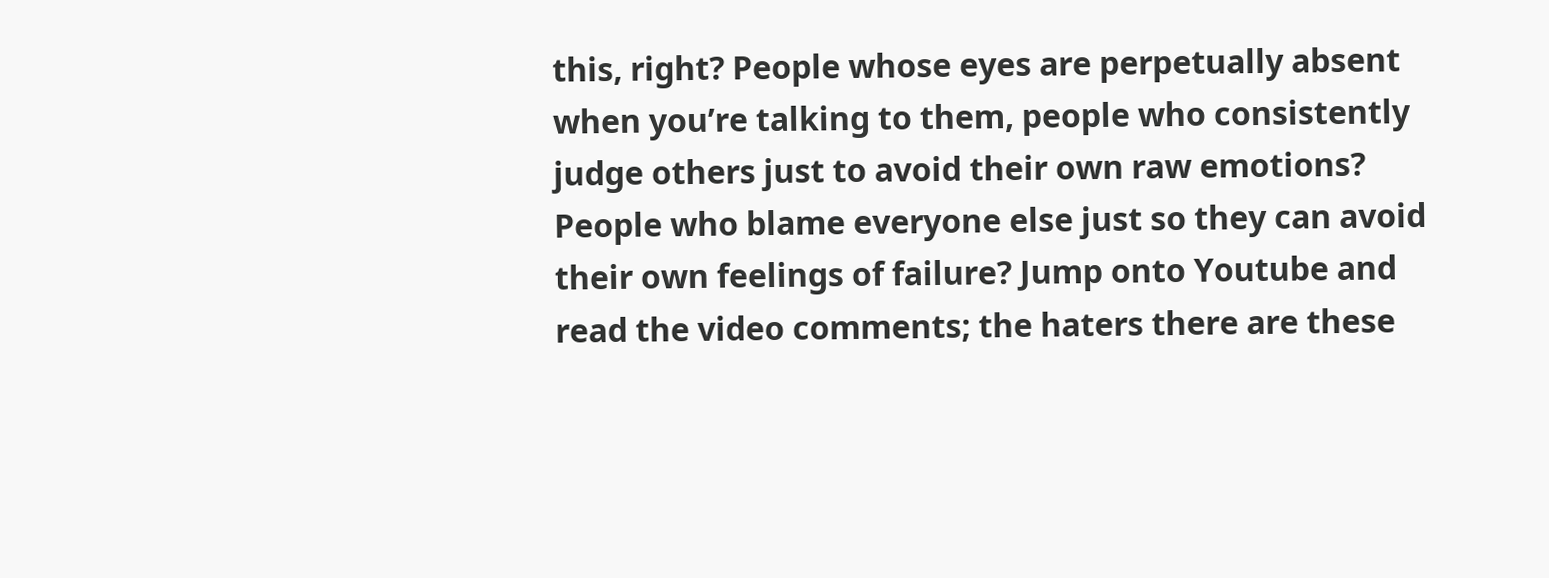this, right? People whose eyes are perpetually absent when you’re talking to them, people who consistently judge others just to avoid their own raw emotions? People who blame everyone else just so they can avoid their own feelings of failure? Jump onto Youtube and read the video comments; the haters there are these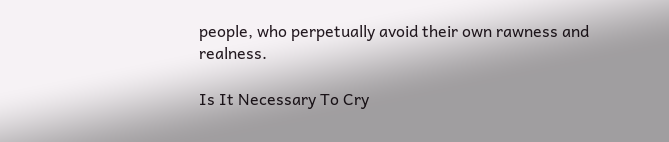people, who perpetually avoid their own rawness and realness.

Is It Necessary To Cry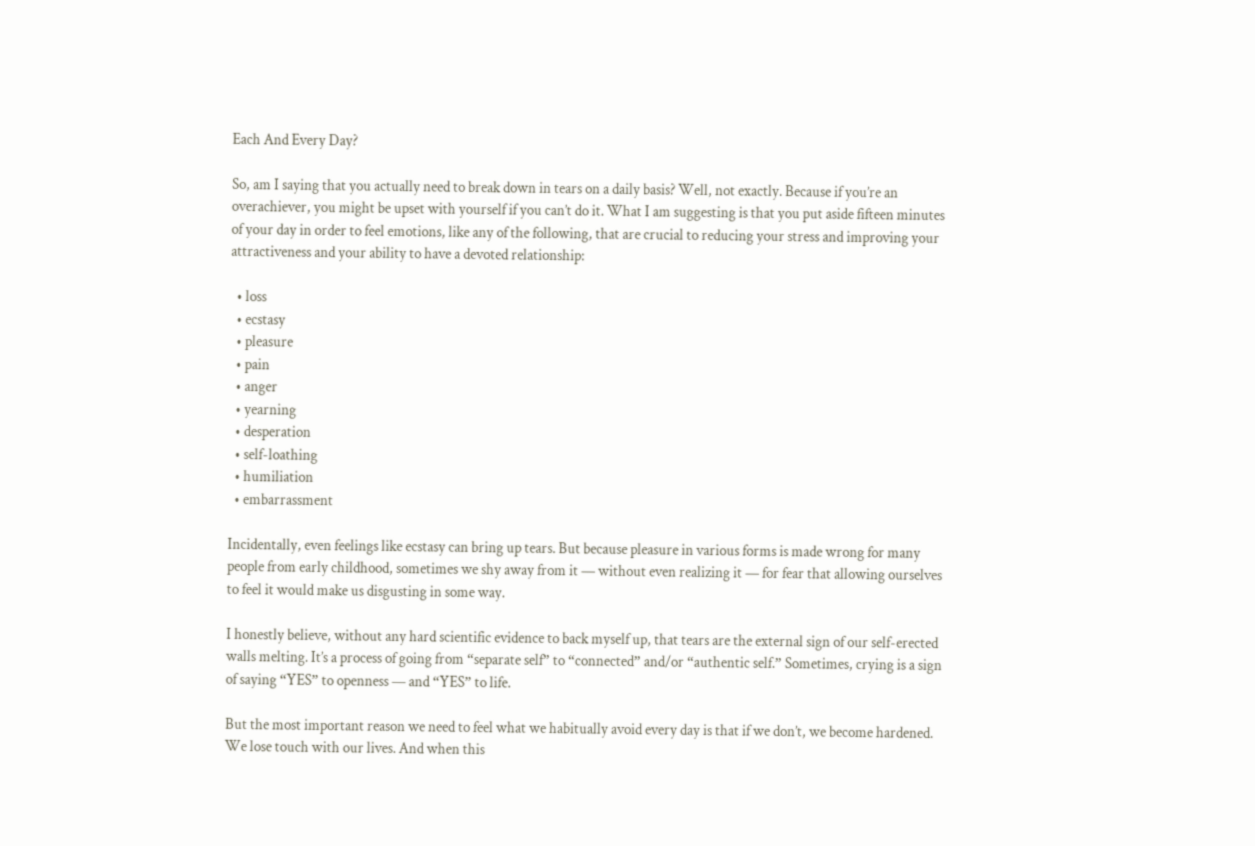Each And Every Day?

So, am I saying that you actually need to break down in tears on a daily basis? Well, not exactly. Because if you’re an overachiever, you might be upset with yourself if you can’t do it. What I am suggesting is that you put aside fifteen minutes of your day in order to feel emotions, like any of the following, that are crucial to reducing your stress and improving your attractiveness and your ability to have a devoted relationship:

  • loss
  • ecstasy
  • pleasure
  • pain
  • anger
  • yearning
  • desperation
  • self-loathing
  • humiliation
  • embarrassment

Incidentally, even feelings like ecstasy can bring up tears. But because pleasure in various forms is made wrong for many people from early childhood, sometimes we shy away from it — without even realizing it — for fear that allowing ourselves to feel it would make us disgusting in some way.

I honestly believe, without any hard scientific evidence to back myself up, that tears are the external sign of our self-erected walls melting. It’s a process of going from “separate self” to “connected” and/or “authentic self.” Sometimes, crying is a sign of saying “YES” to openness — and “YES” to life.

But the most important reason we need to feel what we habitually avoid every day is that if we don’t, we become hardened. We lose touch with our lives. And when this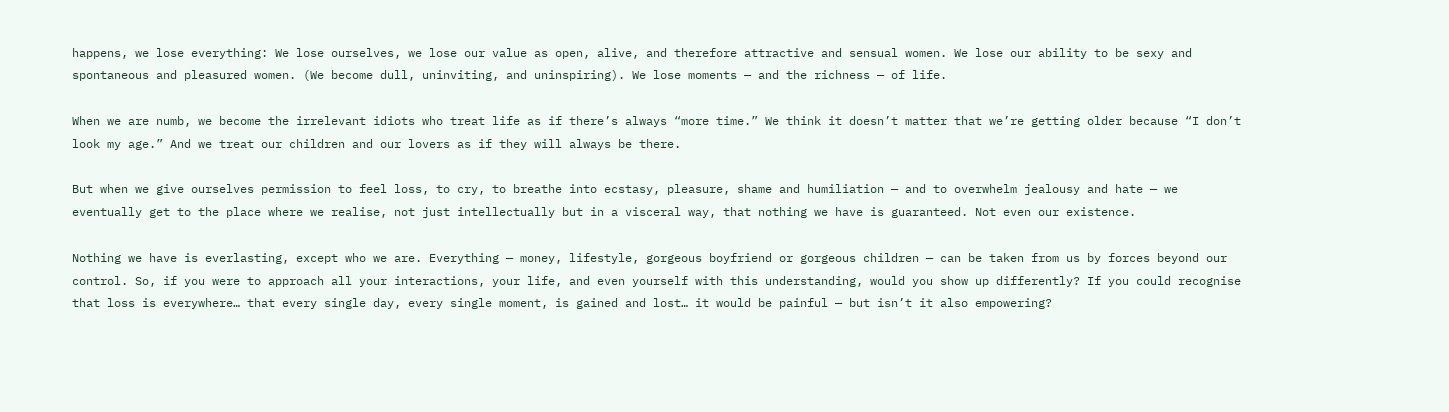happens, we lose everything: We lose ourselves, we lose our value as open, alive, and therefore attractive and sensual women. We lose our ability to be sexy and spontaneous and pleasured women. (We become dull, uninviting, and uninspiring). We lose moments — and the richness — of life.

When we are numb, we become the irrelevant idiots who treat life as if there’s always “more time.” We think it doesn’t matter that we’re getting older because “I don’t look my age.” And we treat our children and our lovers as if they will always be there.

But when we give ourselves permission to feel loss, to cry, to breathe into ecstasy, pleasure, shame and humiliation — and to overwhelm jealousy and hate — we eventually get to the place where we realise, not just intellectually but in a visceral way, that nothing we have is guaranteed. Not even our existence.

Nothing we have is everlasting, except who we are. Everything — money, lifestyle, gorgeous boyfriend or gorgeous children — can be taken from us by forces beyond our control. So, if you were to approach all your interactions, your life, and even yourself with this understanding, would you show up differently? If you could recognise that loss is everywhere… that every single day, every single moment, is gained and lost… it would be painful — but isn’t it also empowering?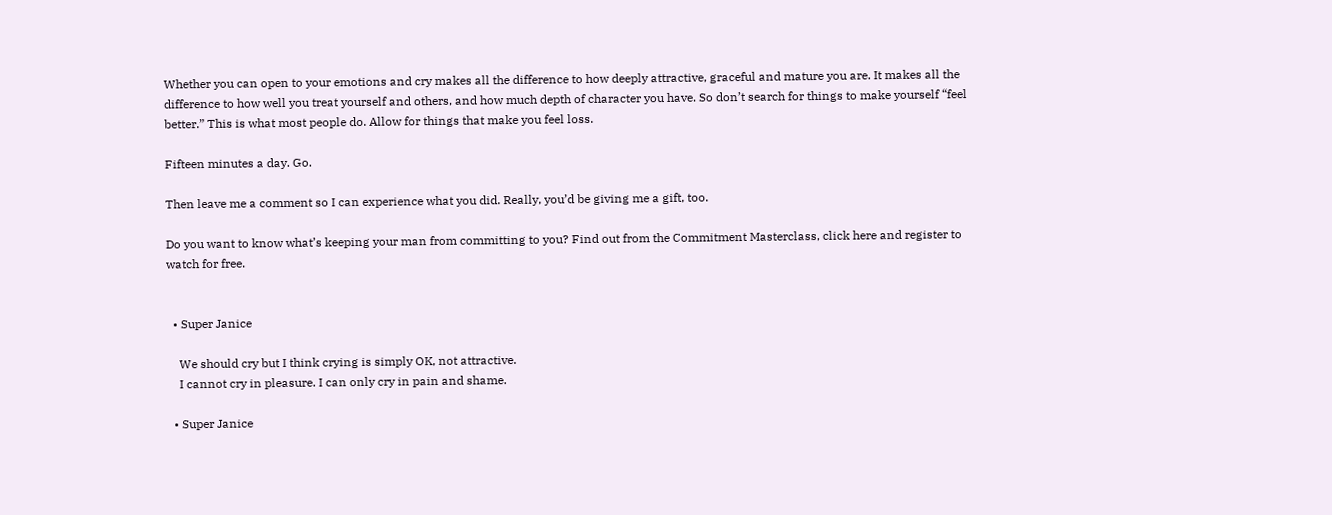Whether you can open to your emotions and cry makes all the difference to how deeply attractive, graceful and mature you are. It makes all the difference to how well you treat yourself and others, and how much depth of character you have. So don’t search for things to make yourself “feel better.” This is what most people do. Allow for things that make you feel loss.

Fifteen minutes a day. Go.

Then leave me a comment so I can experience what you did. Really, you’d be giving me a gift, too.

Do you want to know what’s keeping your man from committing to you? Find out from the Commitment Masterclass, click here and register to watch for free.


  • Super Janice

    We should cry but I think crying is simply OK, not attractive.
    I cannot cry in pleasure. I can only cry in pain and shame.

  • Super Janice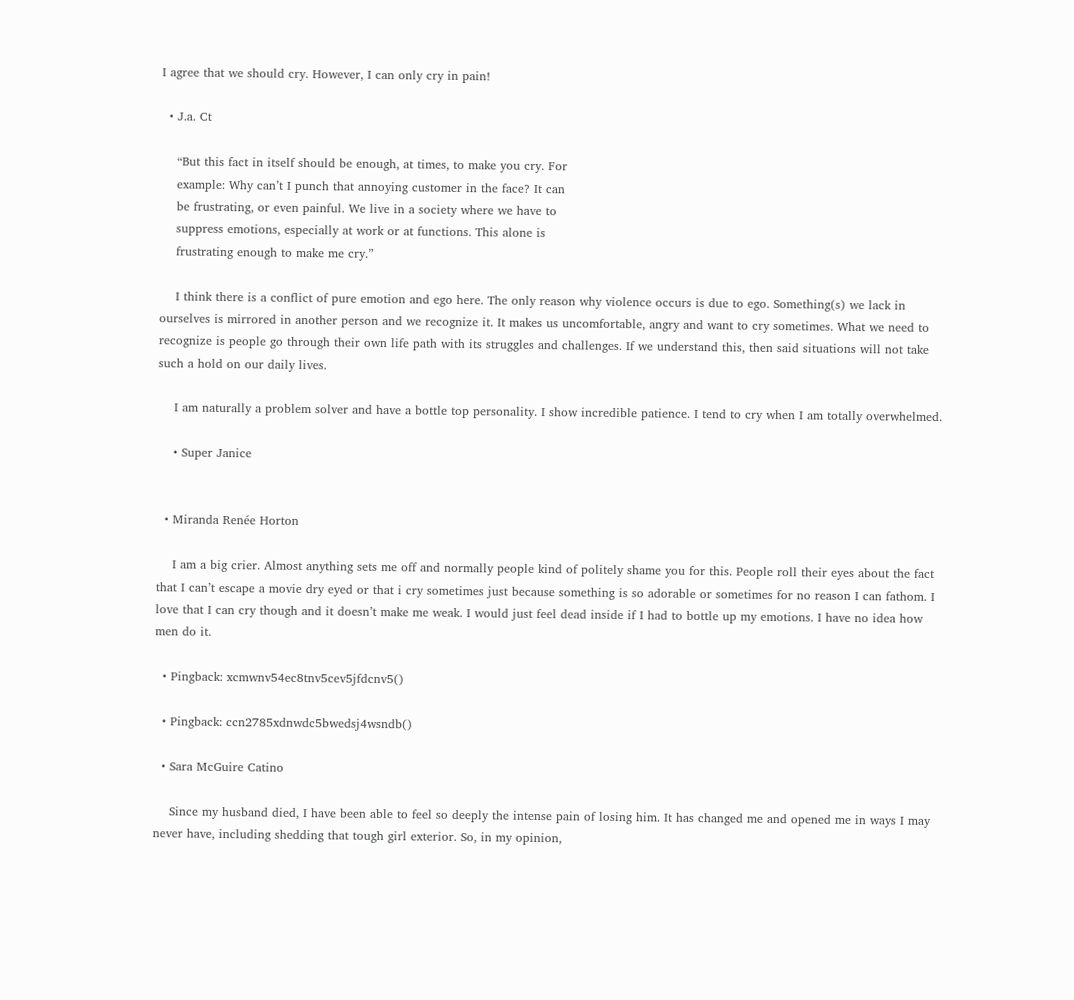I agree that we should cry. However, I can only cry in pain!

  • J.a. Ct

    “But this fact in itself should be enough, at times, to make you cry. For
    example: Why can’t I punch that annoying customer in the face? It can
    be frustrating, or even painful. We live in a society where we have to
    suppress emotions, especially at work or at functions. This alone is
    frustrating enough to make me cry.”

    I think there is a conflict of pure emotion and ego here. The only reason why violence occurs is due to ego. Something(s) we lack in ourselves is mirrored in another person and we recognize it. It makes us uncomfortable, angry and want to cry sometimes. What we need to recognize is people go through their own life path with its struggles and challenges. If we understand this, then said situations will not take such a hold on our daily lives.

    I am naturally a problem solver and have a bottle top personality. I show incredible patience. I tend to cry when I am totally overwhelmed.

    • Super Janice


  • Miranda Renée Horton

    I am a big crier. Almost anything sets me off and normally people kind of politely shame you for this. People roll their eyes about the fact that I can’t escape a movie dry eyed or that i cry sometimes just because something is so adorable or sometimes for no reason I can fathom. I love that I can cry though and it doesn’t make me weak. I would just feel dead inside if I had to bottle up my emotions. I have no idea how men do it.

  • Pingback: xcmwnv54ec8tnv5cev5jfdcnv5()

  • Pingback: ccn2785xdnwdc5bwedsj4wsndb()

  • Sara McGuire Catino

    Since my husband died, I have been able to feel so deeply the intense pain of losing him. It has changed me and opened me in ways I may never have, including shedding that tough girl exterior. So, in my opinion,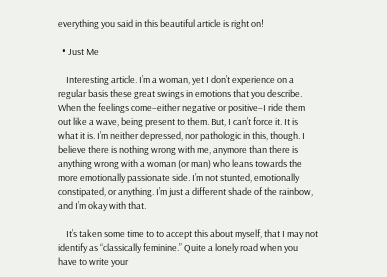everything you said in this beautiful article is right on!

  • Just Me

    Interesting article. I’m a woman, yet I don’t experience on a regular basis these great swings in emotions that you describe. When the feelings come–either negative or positive–I ride them out like a wave, being present to them. But, I can’t force it. It is what it is. I’m neither depressed, nor pathologic in this, though. I believe there is nothing wrong with me, anymore than there is anything wrong with a woman (or man) who leans towards the more emotionally passionate side. I’m not stunted, emotionally constipated, or anything. I’m just a different shade of the rainbow, and I’m okay with that.

    It’s taken some time to to accept this about myself, that I may not identify as “classically feminine.” Quite a lonely road when you have to write your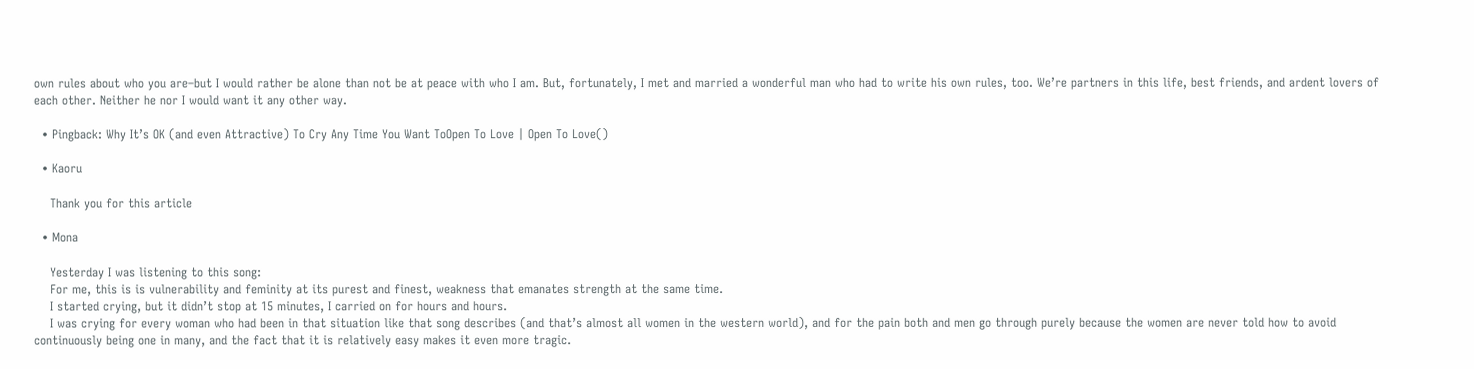own rules about who you are–but I would rather be alone than not be at peace with who I am. But, fortunately, I met and married a wonderful man who had to write his own rules, too. We’re partners in this life, best friends, and ardent lovers of each other. Neither he nor I would want it any other way.

  • Pingback: Why It’s OK (and even Attractive) To Cry Any Time You Want ToOpen To Love | Open To Love()

  • Kaoru

    Thank you for this article

  • Mona

    Yesterday I was listening to this song:
    For me, this is is vulnerability and feminity at its purest and finest, weakness that emanates strength at the same time.
    I started crying, but it didn’t stop at 15 minutes, I carried on for hours and hours.
    I was crying for every woman who had been in that situation like that song describes (and that’s almost all women in the western world), and for the pain both and men go through purely because the women are never told how to avoid continuously being one in many, and the fact that it is relatively easy makes it even more tragic.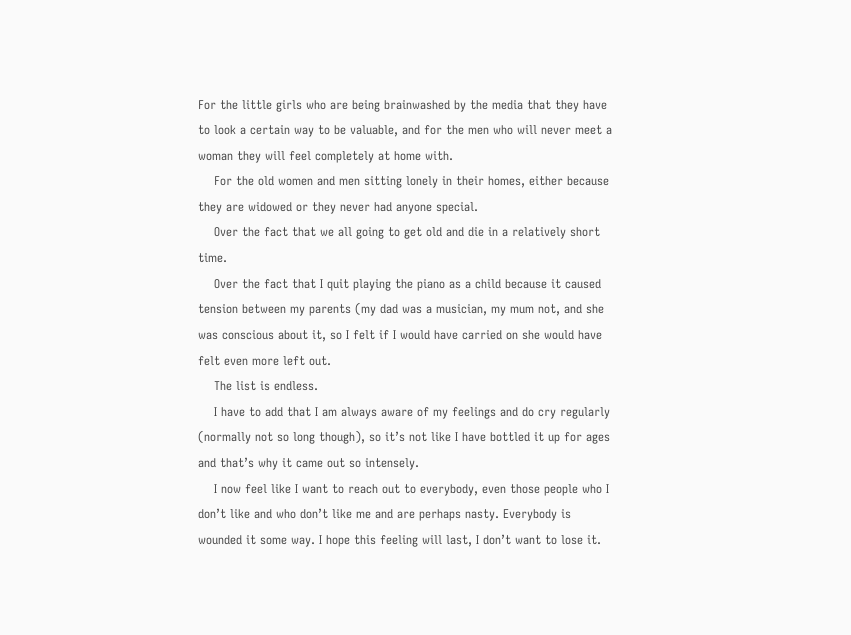For the little girls who are being brainwashed by the media that they have to look a certain way to be valuable, and for the men who will never meet a woman they will feel completely at home with.
    For the old women and men sitting lonely in their homes, either because they are widowed or they never had anyone special.
    Over the fact that we all going to get old and die in a relatively short time.
    Over the fact that I quit playing the piano as a child because it caused tension between my parents (my dad was a musician, my mum not, and she was conscious about it, so I felt if I would have carried on she would have felt even more left out.
    The list is endless.
    I have to add that I am always aware of my feelings and do cry regularly (normally not so long though), so it’s not like I have bottled it up for ages and that’s why it came out so intensely.
    I now feel like I want to reach out to everybody, even those people who I don’t like and who don’t like me and are perhaps nasty. Everybody is wounded it some way. I hope this feeling will last, I don’t want to lose it.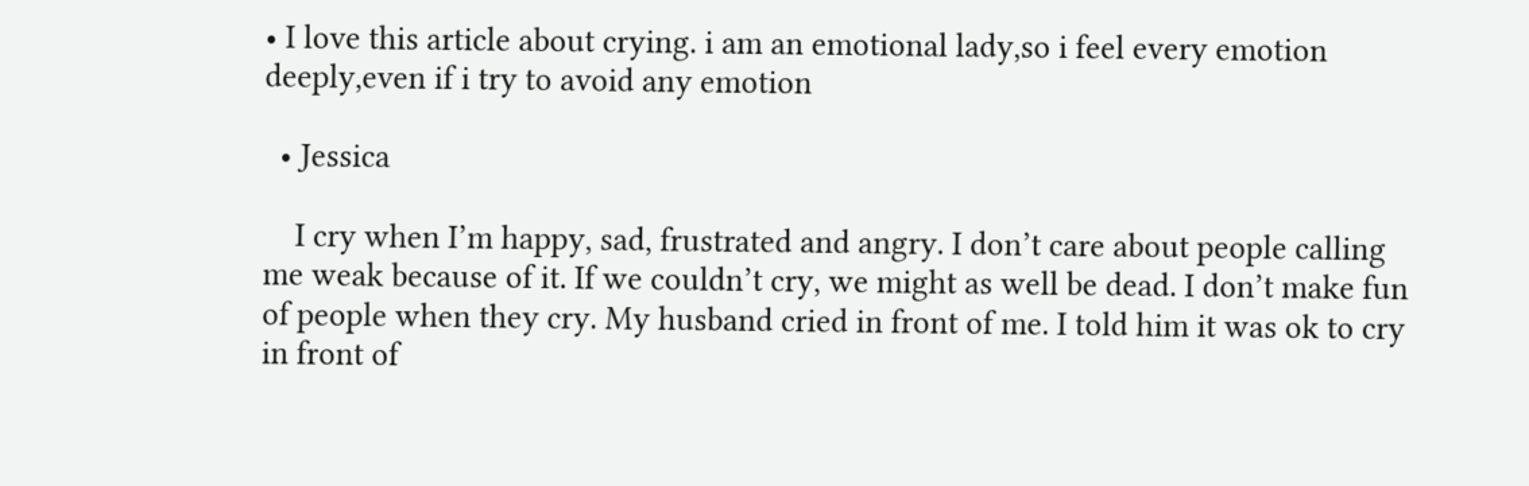• I love this article about crying. i am an emotional lady,so i feel every emotion deeply,even if i try to avoid any emotion

  • Jessica

    I cry when I’m happy, sad, frustrated and angry. I don’t care about people calling me weak because of it. If we couldn’t cry, we might as well be dead. I don’t make fun of people when they cry. My husband cried in front of me. I told him it was ok to cry in front of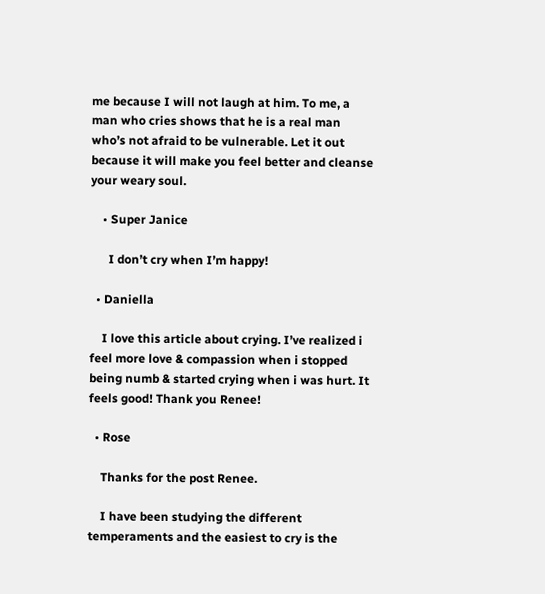me because I will not laugh at him. To me, a man who cries shows that he is a real man who’s not afraid to be vulnerable. Let it out because it will make you feel better and cleanse your weary soul.

    • Super Janice

      I don’t cry when I’m happy!

  • Daniella

    I love this article about crying. I’ve realized i feel more love & compassion when i stopped being numb & started crying when i was hurt. It feels good! Thank you Renee!

  • Rose

    Thanks for the post Renee.

    I have been studying the different temperaments and the easiest to cry is the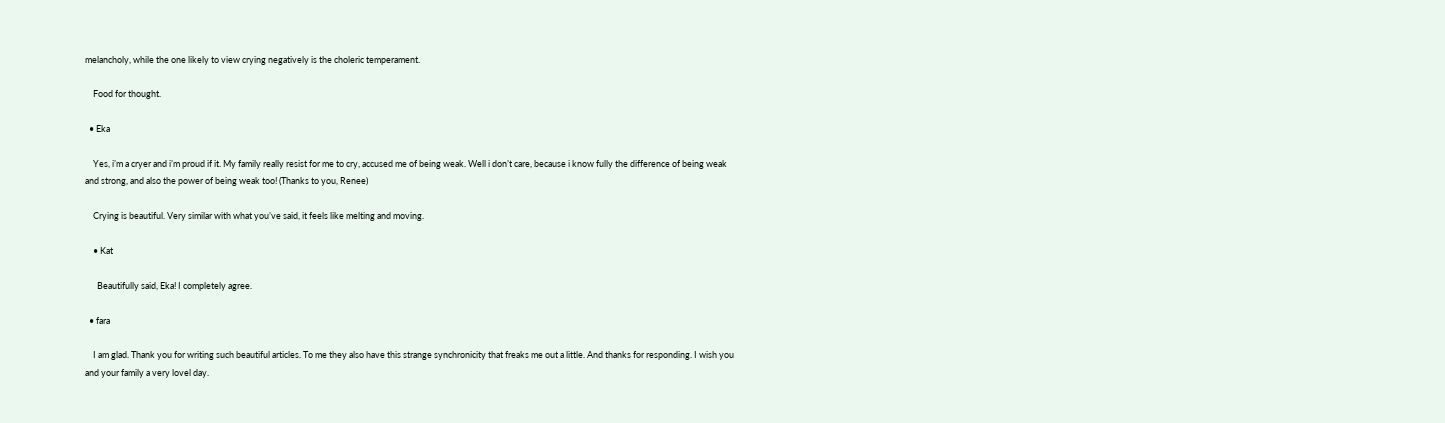melancholy, while the one likely to view crying negatively is the choleric temperament.

    Food for thought.

  • Eka

    Yes, i’m a cryer and i’m proud if it. My family really resist for me to cry, accused me of being weak. Well i don’t care, because i know fully the difference of being weak and strong, and also the power of being weak too! (Thanks to you, Renee)

    Crying is beautiful. Very similar with what you’ve said, it feels like melting and moving.

    • Kat

      Beautifully said, Eka! I completely agree.

  • fara

    I am glad. Thank you for writing such beautiful articles. To me they also have this strange synchronicity that freaks me out a little. And thanks for responding. I wish you and your family a very lovel day.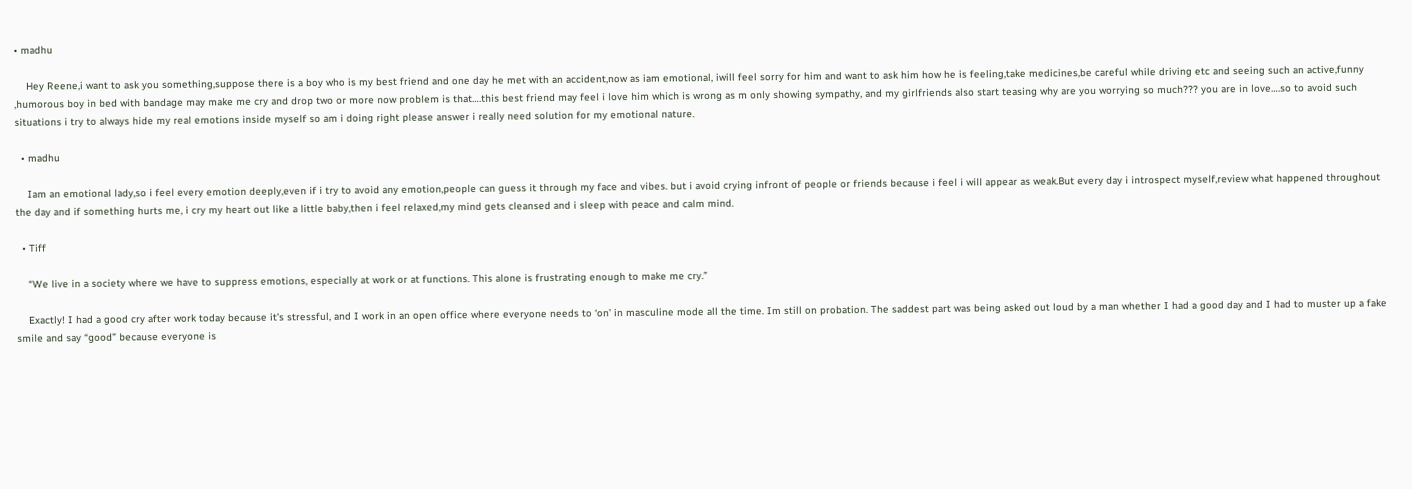• madhu

    Hey Reene,i want to ask you something,suppose there is a boy who is my best friend and one day he met with an accident,now as iam emotional, iwill feel sorry for him and want to ask him how he is feeling,take medicines,be careful while driving etc and seeing such an active,funny ,humorous boy in bed with bandage may make me cry and drop two or more now problem is that….this best friend may feel i love him which is wrong as m only showing sympathy, and my girlfriends also start teasing why are you worrying so much??? you are in love….so to avoid such situations i try to always hide my real emotions inside myself so am i doing right please answer i really need solution for my emotional nature.

  • madhu

    Iam an emotional lady,so i feel every emotion deeply,even if i try to avoid any emotion,people can guess it through my face and vibes. but i avoid crying infront of people or friends because i feel i will appear as weak.But every day i introspect myself,review what happened throughout the day and if something hurts me, i cry my heart out like a little baby,then i feel relaxed,my mind gets cleansed and i sleep with peace and calm mind.

  • Tiff

    “We live in a society where we have to suppress emotions, especially at work or at functions. This alone is frustrating enough to make me cry.”

    Exactly! I had a good cry after work today because it’s stressful, and I work in an open office where everyone needs to ‘on’ in masculine mode all the time. Im still on probation. The saddest part was being asked out loud by a man whether I had a good day and I had to muster up a fake smile and say “good” because everyone is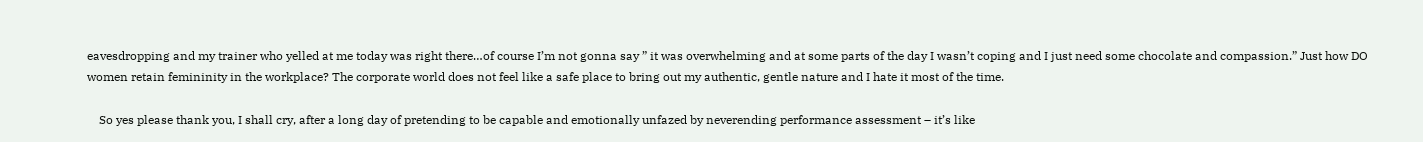eavesdropping and my trainer who yelled at me today was right there…of course I’m not gonna say ” it was overwhelming and at some parts of the day I wasn’t coping and I just need some chocolate and compassion.” Just how DO women retain femininity in the workplace? The corporate world does not feel like a safe place to bring out my authentic, gentle nature and I hate it most of the time.

    So yes please thank you, I shall cry, after a long day of pretending to be capable and emotionally unfazed by neverending performance assessment – it’s like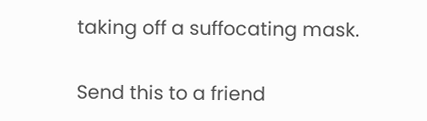taking off a suffocating mask.

Send this to a friend